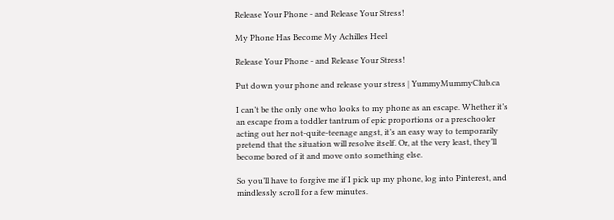Release Your Phone - and Release Your Stress!

My Phone Has Become My Achilles Heel

Release Your Phone - and Release Your Stress!

Put down your phone and release your stress | YummyMummyClub.ca

I can’t be the only one who looks to my phone as an escape. Whether it’s an escape from a toddler tantrum of epic proportions or a preschooler acting out her not-quite-teenage angst, it’s an easy way to temporarily pretend that the situation will resolve itself. Or, at the very least, they’ll become bored of it and move onto something else.

So you’ll have to forgive me if I pick up my phone, log into Pinterest, and mindlessly scroll for a few minutes.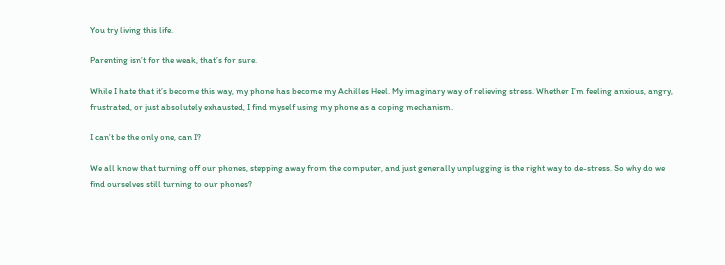You try living this life.

Parenting isn’t for the weak, that’s for sure.

While I hate that it’s become this way, my phone has become my Achilles Heel. My imaginary way of relieving stress. Whether I’m feeling anxious, angry, frustrated, or just absolutely exhausted, I find myself using my phone as a coping mechanism.

I can’t be the only one, can I?

We all know that turning off our phones, stepping away from the computer, and just generally unplugging is the right way to de-stress. So why do we find ourselves still turning to our phones?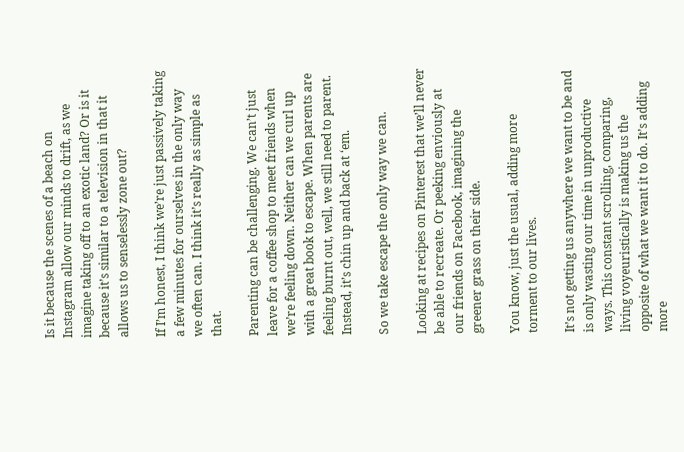Is it because the scenes of a beach on Instagram allow our minds to drift, as we imagine taking off to an exotic land? Or is it because it’s similar to a television in that it allows us to senselessly zone out?

If I’m honest, I think we’re just passively taking a few minutes for ourselves in the only way we often can. I think it’s really as simple as that.

Parenting can be challenging. We can’t just leave for a coffee shop to meet friends when we’re feeling down. Neither can we curl up with a great book to escape. When parents are feeling burnt out, well, we still need to parent. Instead, it’s chin up and back at ‘em.

So we take escape the only way we can.

Looking at recipes on Pinterest that we’ll never be able to recreate. Or peeking enviously at our friends on Facebook, imagining the greener grass on their side.

You know, just the usual, adding more torment to our lives.

It’s not getting us anywhere we want to be and is only wasting our time in unproductive ways. This constant scrolling, comparing, living voyeuristically is making us the opposite of what we want it to do. It’s adding more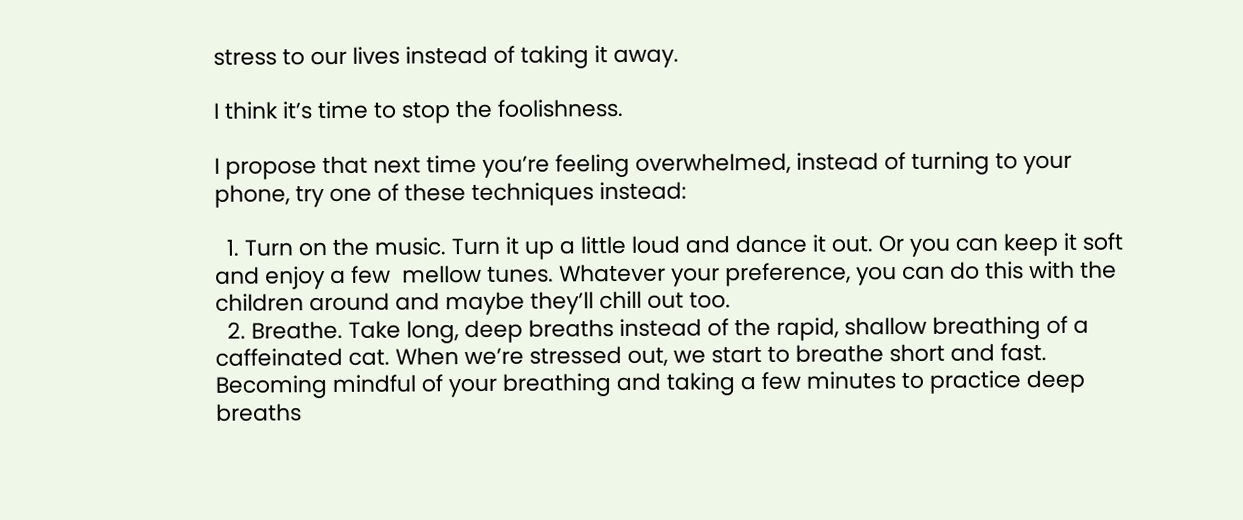stress to our lives instead of taking it away.

I think it’s time to stop the foolishness.

I propose that next time you’re feeling overwhelmed, instead of turning to your phone, try one of these techniques instead:

  1. Turn on the music. Turn it up a little loud and dance it out. Or you can keep it soft and enjoy a few  mellow tunes. Whatever your preference, you can do this with the children around and maybe they’ll chill out too.
  2. Breathe. Take long, deep breaths instead of the rapid, shallow breathing of a caffeinated cat. When we’re stressed out, we start to breathe short and fast. Becoming mindful of your breathing and taking a few minutes to practice deep breaths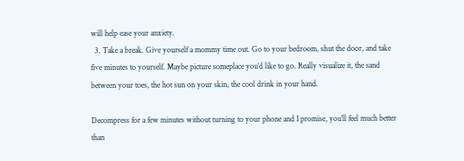will help ease your anxiety.
  3. Take a break. Give yourself a mommy time out. Go to your bedroom, shut the door, and take five minutes to yourself. Maybe picture someplace you’d like to go. Really visualize it, the sand between your toes, the hot sun on your skin, the cool drink in your hand.

Decompress for a few minutes without turning to your phone and I promise, you’ll feel much better than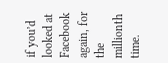if you’d looked at Facebook again, for the millionth time.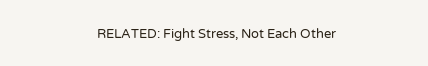RELATED: Fight Stress, Not Each Other